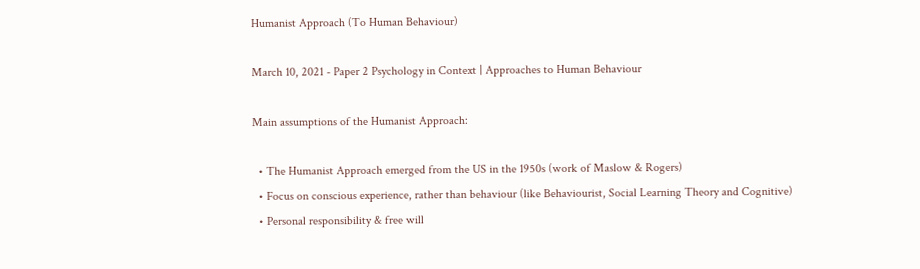Humanist Approach (To Human Behaviour)

March 10, 2021 - Paper 2 Psychology in Context | Approaches to Human Behaviour

Main assumptions of the Humanist Approach:

  • The Humanist Approach emerged from the US in the 1950s (work of Maslow & Rogers)
  • Focus on conscious experience, rather than behaviour (like Behaviourist, Social Learning Theory and Cognitive)
  • Personal responsibility & free will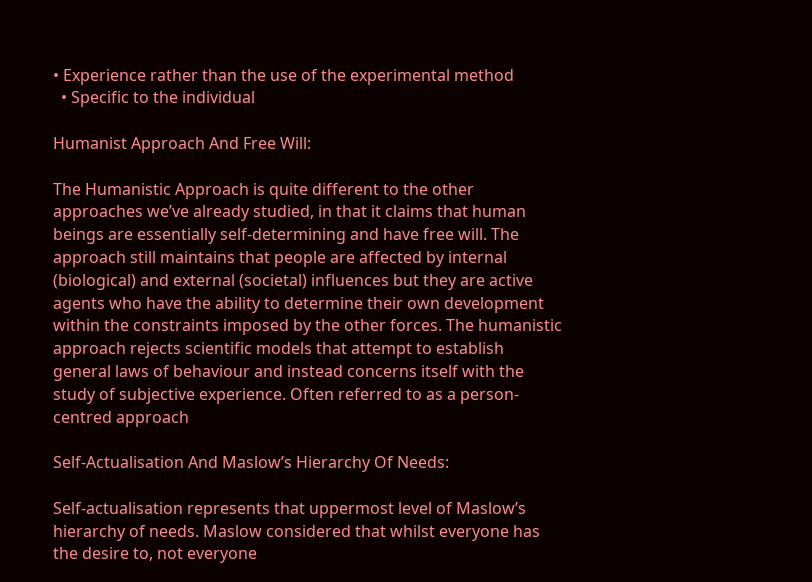• Experience rather than the use of the experimental method
  • Specific to the individual

Humanist Approach And Free Will:

The Humanistic Approach is quite different to the other approaches we’ve already studied, in that it claims that human beings are essentially self-determining and have free will. The approach still maintains that people are affected by internal (biological) and external (societal) influences but they are active agents who have the ability to determine their own development within the constraints imposed by the other forces. The humanistic approach rejects scientific models that attempt to establish general laws of behaviour and instead concerns itself with the study of subjective experience. Often referred to as a person-centred approach

Self-Actualisation And Maslow’s Hierarchy Of Needs:

Self-actualisation represents that uppermost level of Maslow’s hierarchy of needs. Maslow considered that whilst everyone has the desire to, not everyone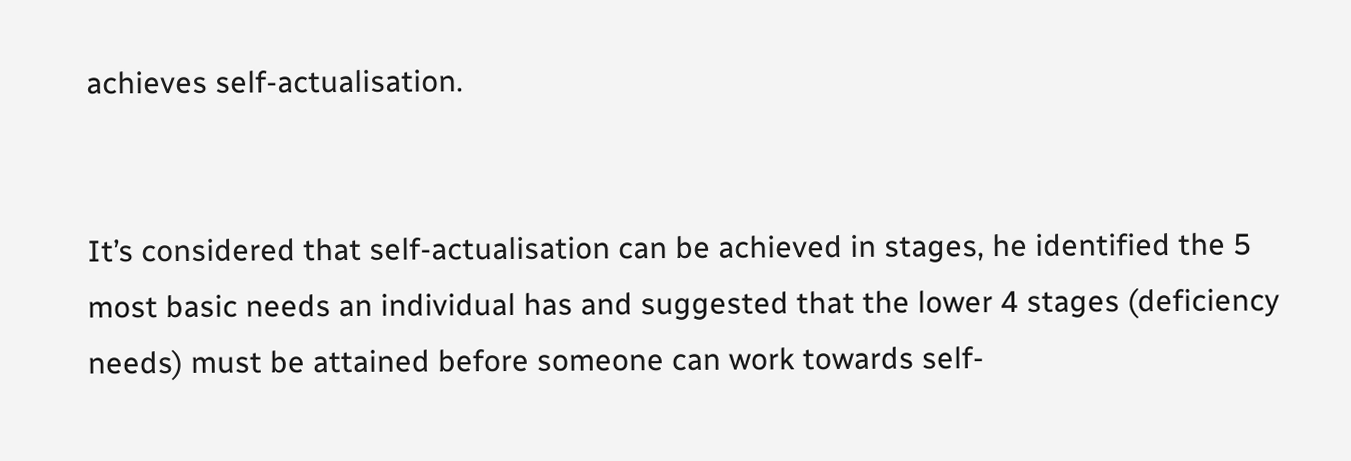achieves self-actualisation.


It’s considered that self-actualisation can be achieved in stages, he identified the 5 most basic needs an individual has and suggested that the lower 4 stages (deficiency needs) must be attained before someone can work towards self-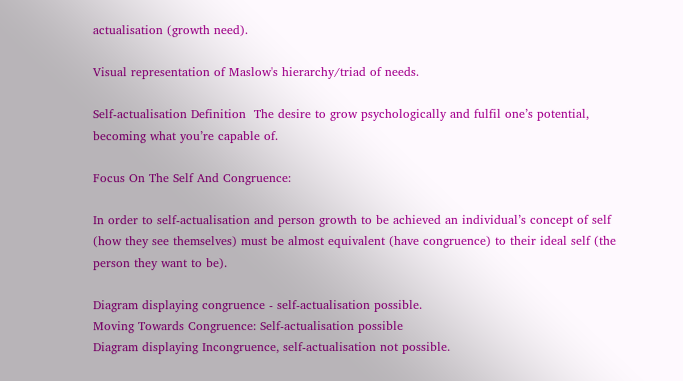actualisation (growth need).

Visual representation of Maslow's hierarchy/triad of needs.

Self-actualisation Definition  The desire to grow psychologically and fulfil one’s potential, becoming what you’re capable of.

Focus On The Self And Congruence:

In order to self-actualisation and person growth to be achieved an individual’s concept of self (how they see themselves) must be almost equivalent (have congruence) to their ideal self (the person they want to be).

Diagram displaying congruence - self-actualisation possible.
Moving Towards Congruence: Self-actualisation possible
Diagram displaying Incongruence, self-actualisation not possible.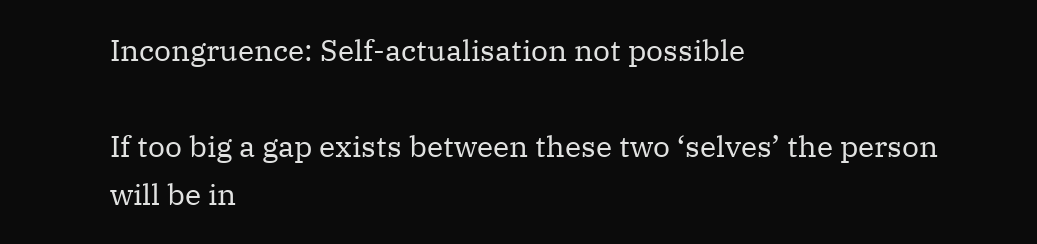Incongruence: Self-actualisation not possible

If too big a gap exists between these two ‘selves’ the person will be in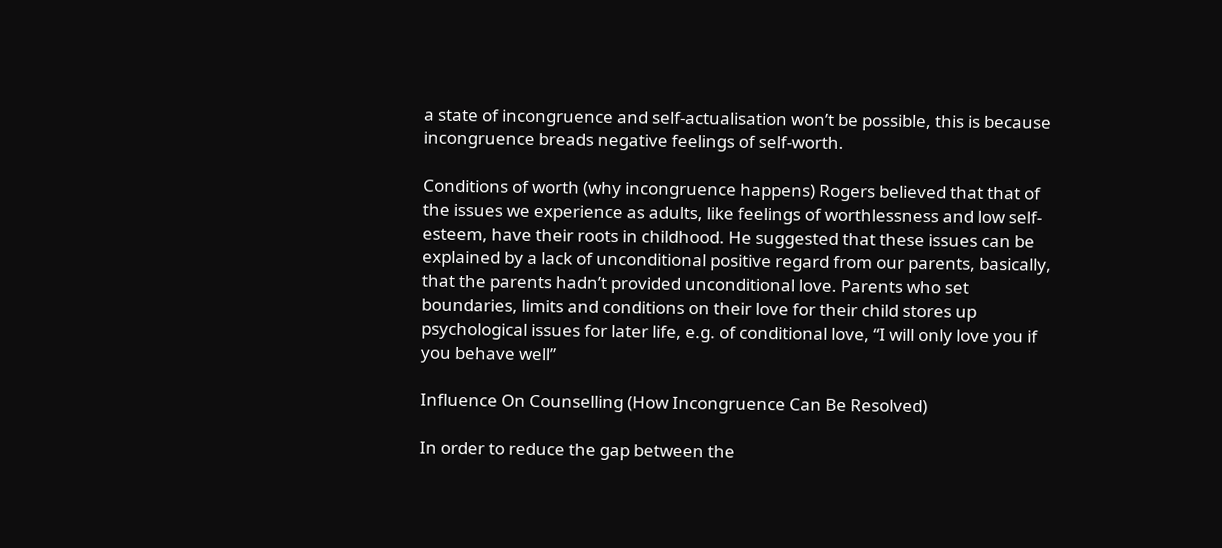a state of incongruence and self-actualisation won’t be possible, this is because incongruence breads negative feelings of self-worth.

Conditions of worth (why incongruence happens) Rogers believed that that of the issues we experience as adults, like feelings of worthlessness and low self-esteem, have their roots in childhood. He suggested that these issues can be explained by a lack of unconditional positive regard from our parents, basically, that the parents hadn’t provided unconditional love. Parents who set boundaries, limits and conditions on their love for their child stores up psychological issues for later life, e.g. of conditional love, “I will only love you if you behave well”

Influence On Counselling (How Incongruence Can Be Resolved)

In order to reduce the gap between the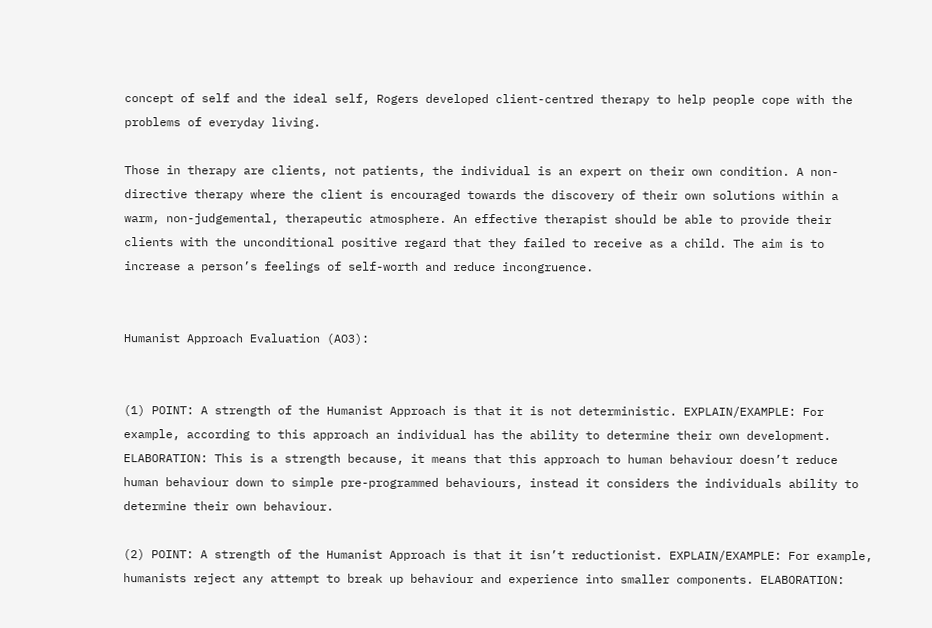concept of self and the ideal self, Rogers developed client-centred therapy to help people cope with the problems of everyday living.

Those in therapy are clients, not patients, the individual is an expert on their own condition. A non-directive therapy where the client is encouraged towards the discovery of their own solutions within a warm, non-judgemental, therapeutic atmosphere. An effective therapist should be able to provide their clients with the unconditional positive regard that they failed to receive as a child. The aim is to increase a person’s feelings of self-worth and reduce incongruence.


Humanist Approach Evaluation (AO3):


(1) POINT: A strength of the Humanist Approach is that it is not deterministic. EXPLAIN/EXAMPLE: For example, according to this approach an individual has the ability to determine their own development. ELABORATION: This is a strength because, it means that this approach to human behaviour doesn’t reduce human behaviour down to simple pre-programmed behaviours, instead it considers the individuals ability to determine their own behaviour.

(2) POINT: A strength of the Humanist Approach is that it isn’t reductionist. EXPLAIN/EXAMPLE: For example, humanists reject any attempt to break up behaviour and experience into smaller components. ELABORATION: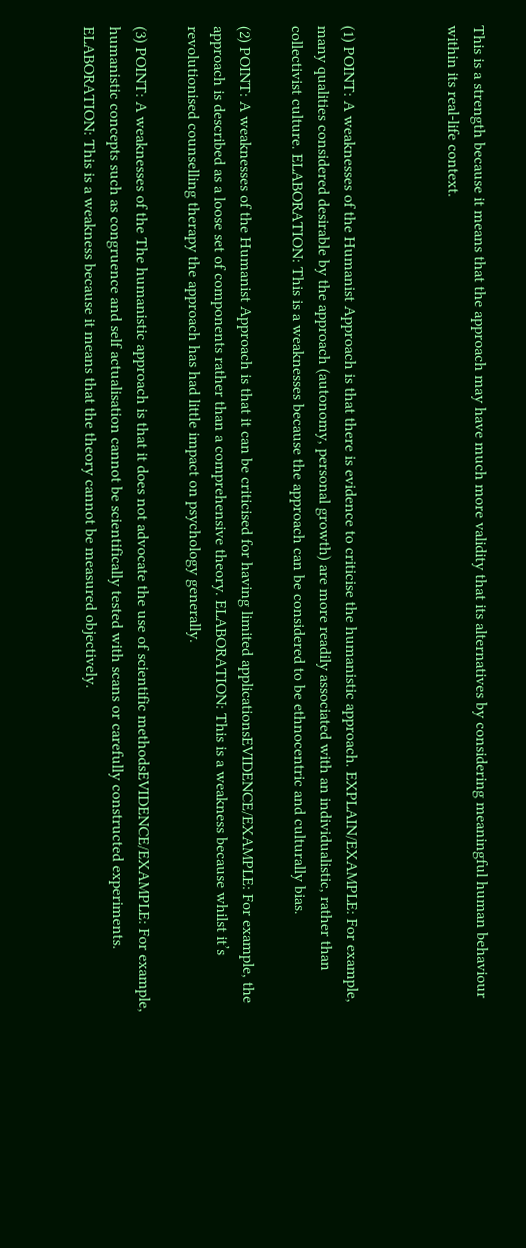This is a strength because it means that the approach may have much more validity that its alternatives by considering meaningful human behaviour within its real-life context.



(1) POINT: A weaknesses of the Humanist Approach is that there is evidence to criticise the humanistic approach. EXPLAIN/EXAMPLE: For example, many qualities considered desirable by the approach (autonomy, personal growth) are more readily associated with an individualistic, rather than collectivist culture. ELABORATION: This is a weaknesses because the approach can be considered to be ethnocentric and culturally bias.

(2) POINT: A weaknesses of the Humanist Approach is that it can be criticised for having limited applicationsEVIDENCE/EXAMPLE: For example, the approach is described as a loose set of components rather than a comprehensive theory. ELABORATION: This is a weakness because whilst it’s revolutionised counselling therapy the approach has had little impact on psychology generally.

(3) POINT: A weaknesses of the The humanistic approach is that it does not advocate the use of scientific methodsEVIDENCE/EXAMPLE: For example, humanistic concepts such as congruence and self actualisation cannot be scientifically tested with scans or carefully constructed experiments. ELABORATION: This is a weakness because it means that the theory cannot be measured objectively.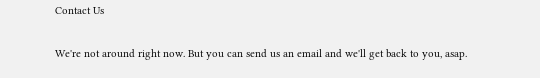Contact Us

We're not around right now. But you can send us an email and we'll get back to you, asap.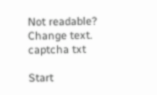Not readable? Change text. captcha txt

Start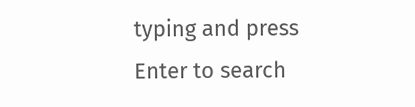typing and press Enter to search